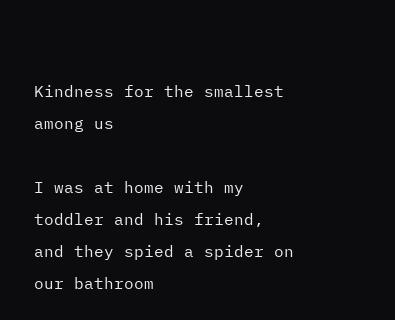Kindness for the smallest among us

I was at home with my toddler and his friend, and they spied a spider on our bathroom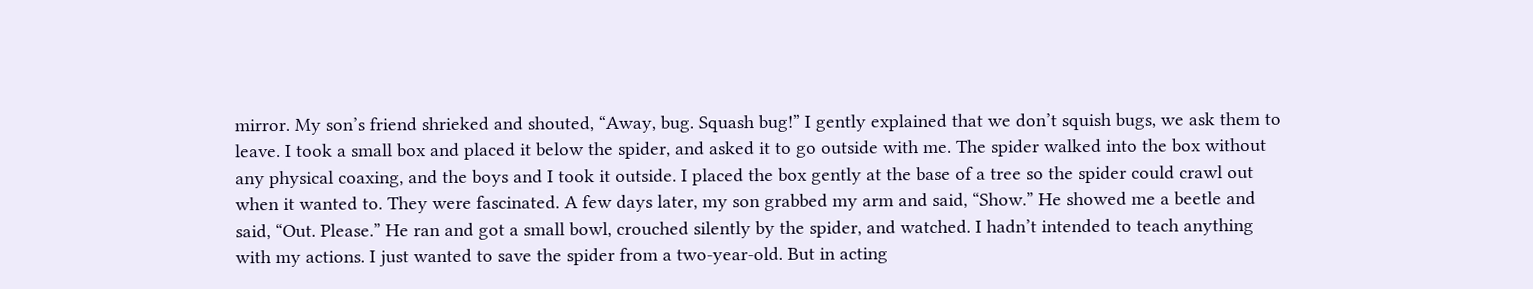mirror. My son’s friend shrieked and shouted, “Away, bug. Squash bug!” I gently explained that we don’t squish bugs, we ask them to leave. I took a small box and placed it below the spider, and asked it to go outside with me. The spider walked into the box without any physical coaxing, and the boys and I took it outside. I placed the box gently at the base of a tree so the spider could crawl out when it wanted to. They were fascinated. A few days later, my son grabbed my arm and said, “Show.” He showed me a beetle and said, “Out. Please.” He ran and got a small bowl, crouched silently by the spider, and watched. I hadn’t intended to teach anything with my actions. I just wanted to save the spider from a two-year-old. But in acting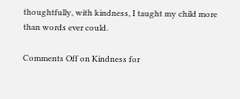thoughtfully, with kindness, I taught my child more than words ever could.

Comments Off on Kindness for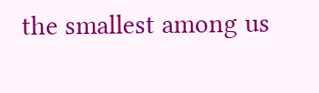the smallest among us